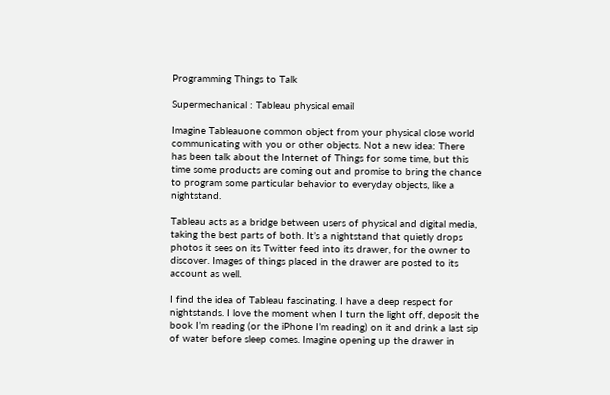Programming Things to Talk

Supermechanical : Tableau physical email

Imagine Tableauone common object from your physical close world communicating with you or other objects. Not a new idea: There has been talk about the Internet of Things for some time, but this time some products are coming out and promise to bring the chance to program some particular behavior to everyday objects, like a nightstand.

Tableau acts as a bridge between users of physical and digital media, taking the best parts of both. It’s a nightstand that quietly drops photos it sees on its Twitter feed into its drawer, for the owner to discover. Images of things placed in the drawer are posted to its account as well.

I find the idea of Tableau fascinating. I have a deep respect for nightstands. I love the moment when I turn the light off, deposit the book I’m reading (or the iPhone I’m reading) on it and drink a last sip of water before sleep comes. Imagine opening up the drawer in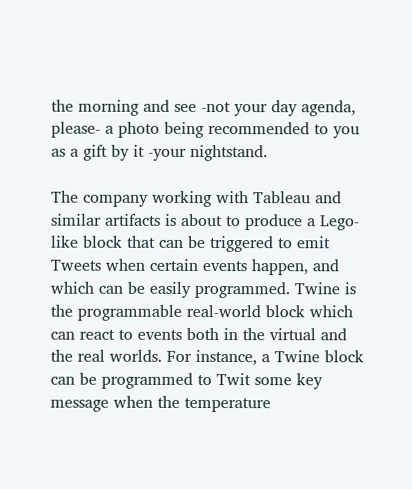the morning and see -not your day agenda, please- a photo being recommended to you as a gift by it -your nightstand.

The company working with Tableau and similar artifacts is about to produce a Lego-like block that can be triggered to emit Tweets when certain events happen, and which can be easily programmed. Twine is the programmable real-world block which can react to events both in the virtual and the real worlds. For instance, a Twine block can be programmed to Twit some key message when the temperature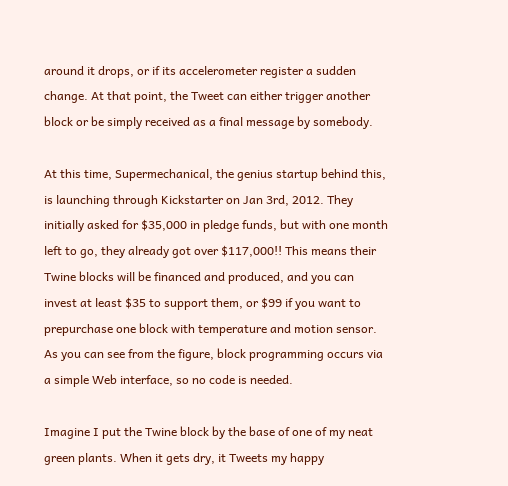around it drops, or if its accelerometer register a sudden change. At that point, the Tweet can either trigger another block or be simply received as a final message by somebody.

At this time, Supermechanical, the genius startup behind this, is launching through Kickstarter on Jan 3rd, 2012. They initially asked for $35,000 in pledge funds, but with one month left to go, they already got over $117,000!! This means their Twine blocks will be financed and produced, and you can invest at least $35 to support them, or $99 if you want to prepurchase one block with temperature and motion sensor. As you can see from the figure, block programming occurs via a simple Web interface, so no code is needed.

Imagine I put the Twine block by the base of one of my neat green plants. When it gets dry, it Tweets my happy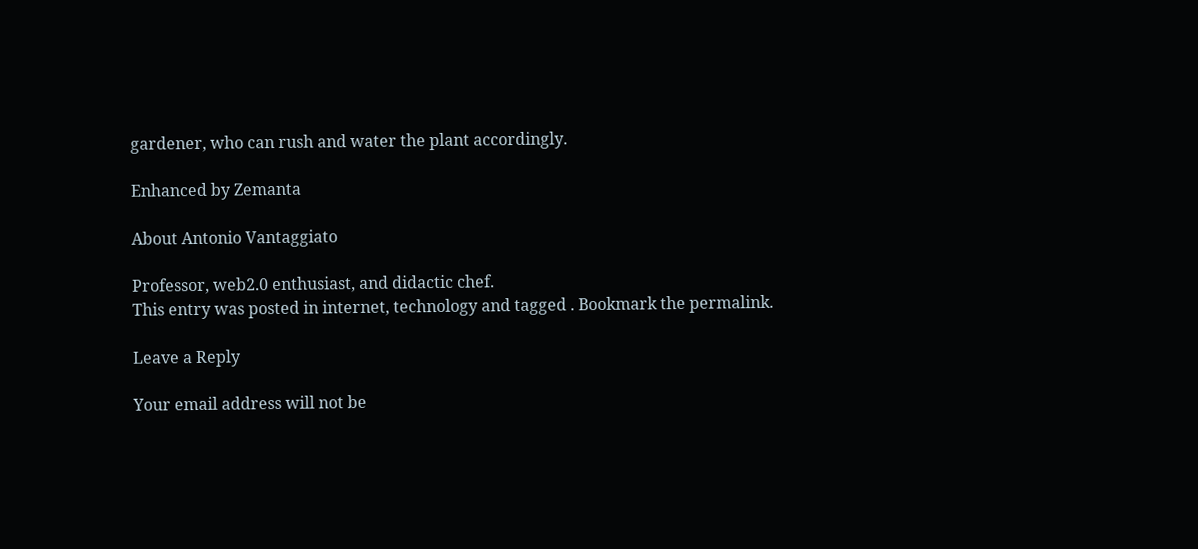gardener, who can rush and water the plant accordingly.

Enhanced by Zemanta

About Antonio Vantaggiato

Professor, web2.0 enthusiast, and didactic chef.
This entry was posted in internet, technology and tagged . Bookmark the permalink.

Leave a Reply

Your email address will not be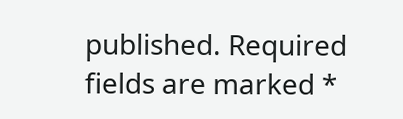published. Required fields are marked *